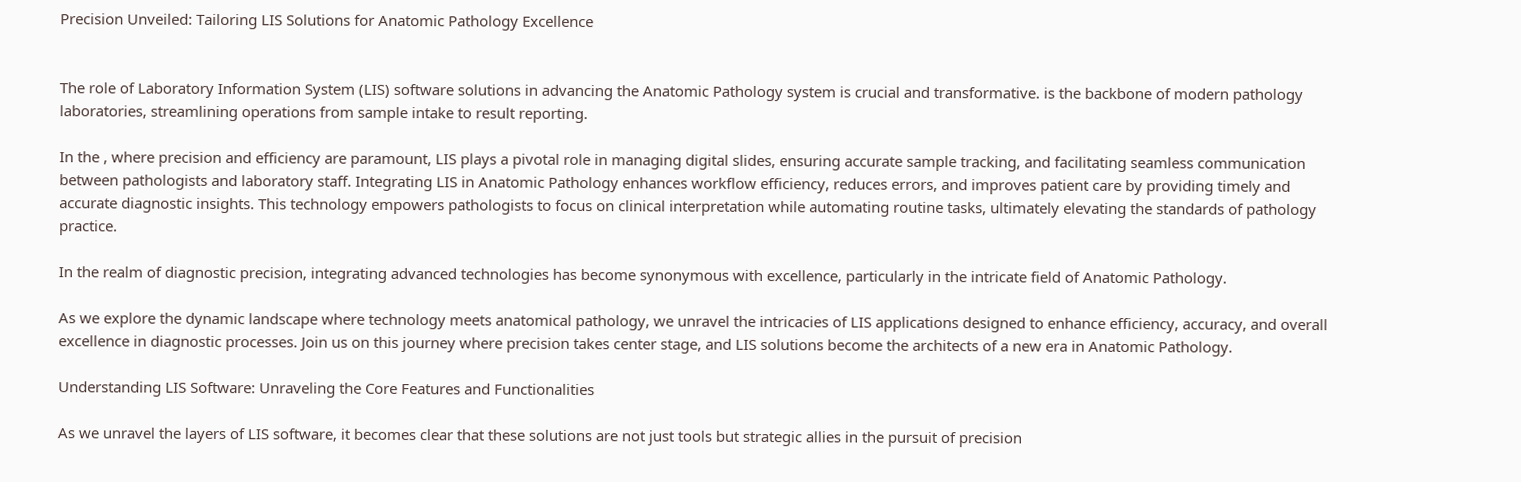Precision Unveiled: Tailoring LIS Solutions for Anatomic Pathology Excellence


The role of Laboratory Information System (LIS) software solutions in advancing the Anatomic Pathology system is crucial and transformative. is the backbone of modern pathology laboratories, streamlining operations from sample intake to result reporting.

In the , where precision and efficiency are paramount, LIS plays a pivotal role in managing digital slides, ensuring accurate sample tracking, and facilitating seamless communication between pathologists and laboratory staff. Integrating LIS in Anatomic Pathology enhances workflow efficiency, reduces errors, and improves patient care by providing timely and accurate diagnostic insights. This technology empowers pathologists to focus on clinical interpretation while automating routine tasks, ultimately elevating the standards of pathology practice.

In the realm of diagnostic precision, integrating advanced technologies has become synonymous with excellence, particularly in the intricate field of Anatomic Pathology.

As we explore the dynamic landscape where technology meets anatomical pathology, we unravel the intricacies of LIS applications designed to enhance efficiency, accuracy, and overall excellence in diagnostic processes. Join us on this journey where precision takes center stage, and LIS solutions become the architects of a new era in Anatomic Pathology.

Understanding LIS Software: Unraveling the Core Features and Functionalities

As we unravel the layers of LIS software, it becomes clear that these solutions are not just tools but strategic allies in the pursuit of precision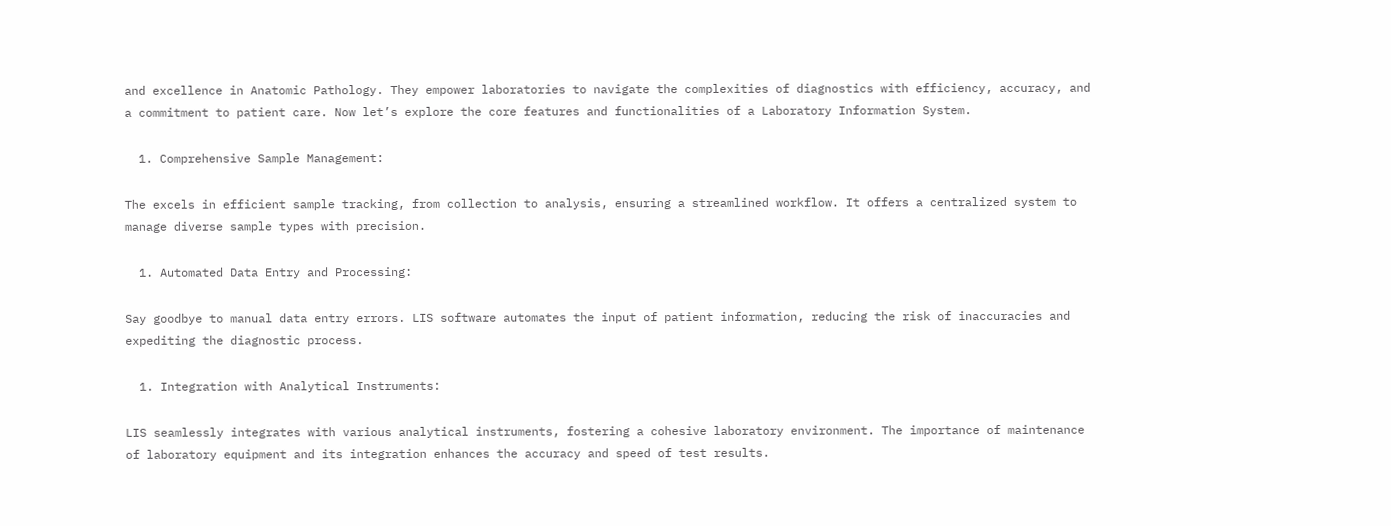and excellence in Anatomic Pathology. They empower laboratories to navigate the complexities of diagnostics with efficiency, accuracy, and a commitment to patient care. Now let’s explore the core features and functionalities of a Laboratory Information System.

  1. Comprehensive Sample Management:

The excels in efficient sample tracking, from collection to analysis, ensuring a streamlined workflow. It offers a centralized system to manage diverse sample types with precision.

  1. Automated Data Entry and Processing:

Say goodbye to manual data entry errors. LIS software automates the input of patient information, reducing the risk of inaccuracies and expediting the diagnostic process.

  1. Integration with Analytical Instruments:

LIS seamlessly integrates with various analytical instruments, fostering a cohesive laboratory environment. The importance of maintenance of laboratory equipment and its integration enhances the accuracy and speed of test results.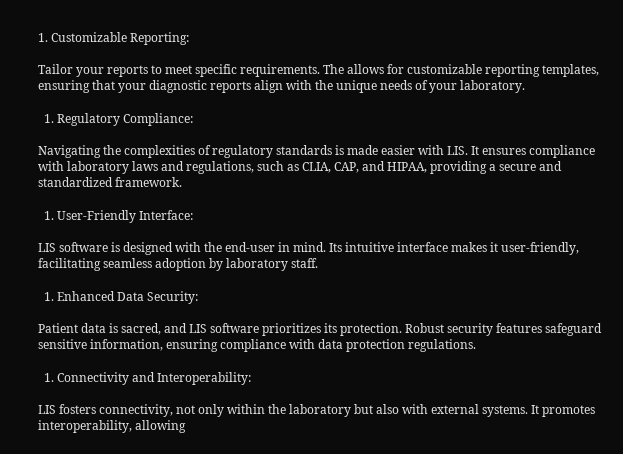1. Customizable Reporting:

Tailor your reports to meet specific requirements. The allows for customizable reporting templates, ensuring that your diagnostic reports align with the unique needs of your laboratory.

  1. Regulatory Compliance:

Navigating the complexities of regulatory standards is made easier with LIS. It ensures compliance with laboratory laws and regulations, such as CLIA, CAP, and HIPAA, providing a secure and standardized framework.

  1. User-Friendly Interface:

LIS software is designed with the end-user in mind. Its intuitive interface makes it user-friendly, facilitating seamless adoption by laboratory staff.

  1. Enhanced Data Security:

Patient data is sacred, and LIS software prioritizes its protection. Robust security features safeguard sensitive information, ensuring compliance with data protection regulations.

  1. Connectivity and Interoperability:

LIS fosters connectivity, not only within the laboratory but also with external systems. It promotes interoperability, allowing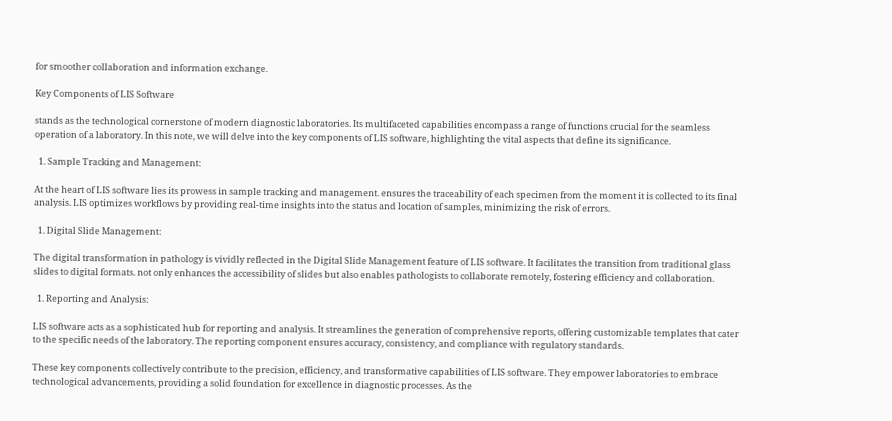for smoother collaboration and information exchange.

Key Components of LIS Software

stands as the technological cornerstone of modern diagnostic laboratories. Its multifaceted capabilities encompass a range of functions crucial for the seamless operation of a laboratory. In this note, we will delve into the key components of LIS software, highlighting the vital aspects that define its significance.

  1. Sample Tracking and Management:

At the heart of LIS software lies its prowess in sample tracking and management. ensures the traceability of each specimen from the moment it is collected to its final analysis. LIS optimizes workflows by providing real-time insights into the status and location of samples, minimizing the risk of errors.

  1. Digital Slide Management:

The digital transformation in pathology is vividly reflected in the Digital Slide Management feature of LIS software. It facilitates the transition from traditional glass slides to digital formats. not only enhances the accessibility of slides but also enables pathologists to collaborate remotely, fostering efficiency and collaboration.

  1. Reporting and Analysis:

LIS software acts as a sophisticated hub for reporting and analysis. It streamlines the generation of comprehensive reports, offering customizable templates that cater to the specific needs of the laboratory. The reporting component ensures accuracy, consistency, and compliance with regulatory standards.

These key components collectively contribute to the precision, efficiency, and transformative capabilities of LIS software. They empower laboratories to embrace technological advancements, providing a solid foundation for excellence in diagnostic processes. As the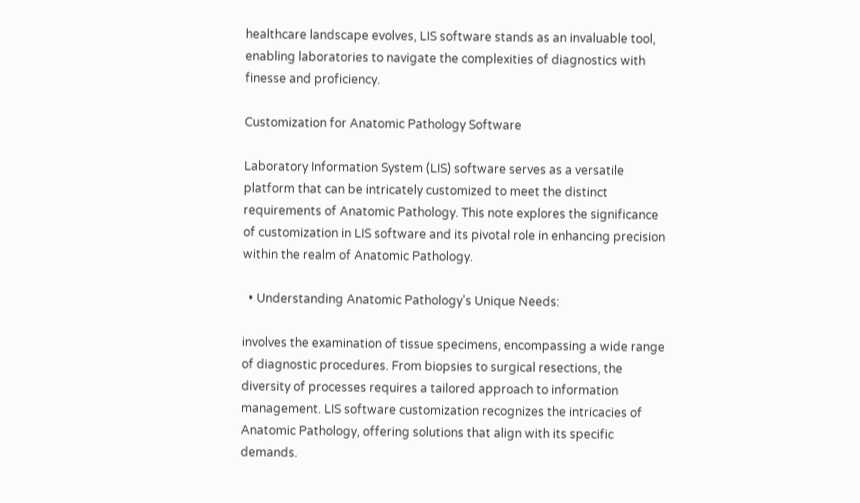healthcare landscape evolves, LIS software stands as an invaluable tool, enabling laboratories to navigate the complexities of diagnostics with finesse and proficiency.

Customization for Anatomic Pathology Software

Laboratory Information System (LIS) software serves as a versatile platform that can be intricately customized to meet the distinct requirements of Anatomic Pathology. This note explores the significance of customization in LIS software and its pivotal role in enhancing precision within the realm of Anatomic Pathology.

  • Understanding Anatomic Pathology’s Unique Needs:

involves the examination of tissue specimens, encompassing a wide range of diagnostic procedures. From biopsies to surgical resections, the diversity of processes requires a tailored approach to information management. LIS software customization recognizes the intricacies of Anatomic Pathology, offering solutions that align with its specific demands.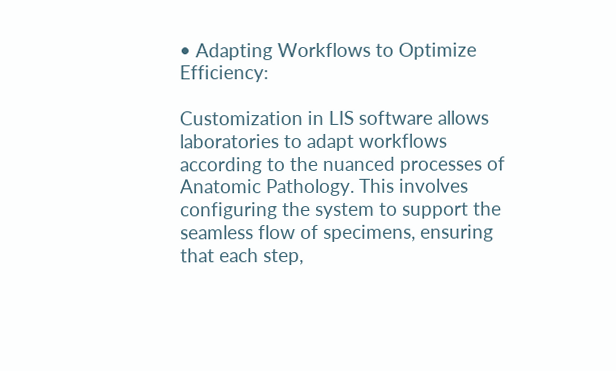• Adapting Workflows to Optimize Efficiency:

Customization in LIS software allows laboratories to adapt workflows according to the nuanced processes of Anatomic Pathology. This involves configuring the system to support the seamless flow of specimens, ensuring that each step,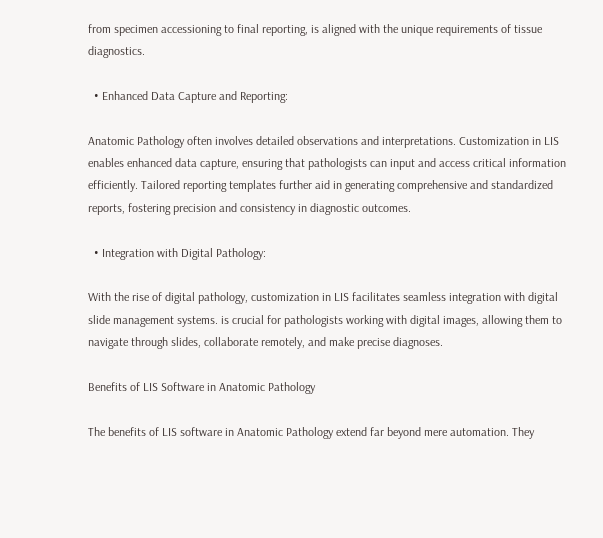from specimen accessioning to final reporting, is aligned with the unique requirements of tissue diagnostics.

  • Enhanced Data Capture and Reporting:

Anatomic Pathology often involves detailed observations and interpretations. Customization in LIS enables enhanced data capture, ensuring that pathologists can input and access critical information efficiently. Tailored reporting templates further aid in generating comprehensive and standardized reports, fostering precision and consistency in diagnostic outcomes.

  • Integration with Digital Pathology:

With the rise of digital pathology, customization in LIS facilitates seamless integration with digital slide management systems. is crucial for pathologists working with digital images, allowing them to navigate through slides, collaborate remotely, and make precise diagnoses.

Benefits of LIS Software in Anatomic Pathology

The benefits of LIS software in Anatomic Pathology extend far beyond mere automation. They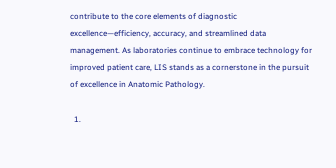contribute to the core elements of diagnostic excellence—efficiency, accuracy, and streamlined data management. As laboratories continue to embrace technology for improved patient care, LIS stands as a cornerstone in the pursuit of excellence in Anatomic Pathology.

  1.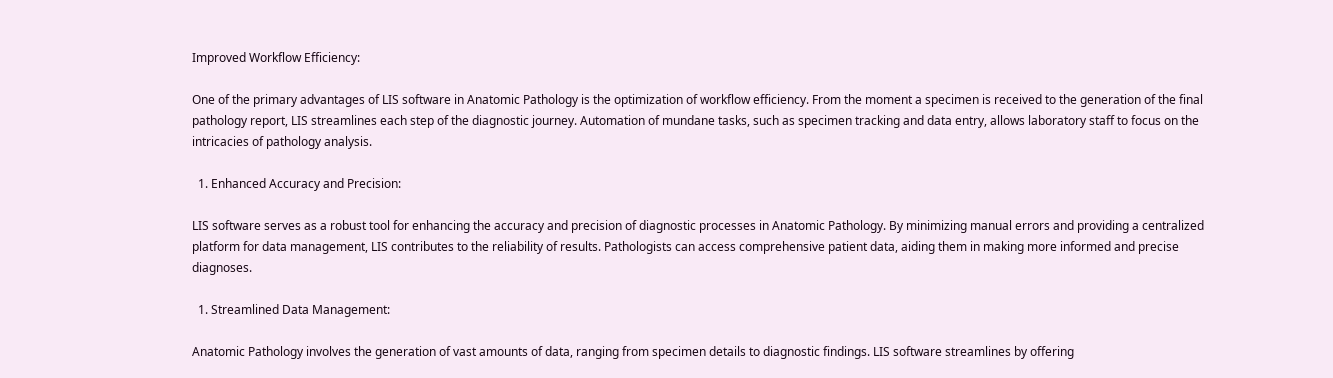Improved Workflow Efficiency:

One of the primary advantages of LIS software in Anatomic Pathology is the optimization of workflow efficiency. From the moment a specimen is received to the generation of the final pathology report, LIS streamlines each step of the diagnostic journey. Automation of mundane tasks, such as specimen tracking and data entry, allows laboratory staff to focus on the intricacies of pathology analysis.

  1. Enhanced Accuracy and Precision:

LIS software serves as a robust tool for enhancing the accuracy and precision of diagnostic processes in Anatomic Pathology. By minimizing manual errors and providing a centralized platform for data management, LIS contributes to the reliability of results. Pathologists can access comprehensive patient data, aiding them in making more informed and precise diagnoses.

  1. Streamlined Data Management:

Anatomic Pathology involves the generation of vast amounts of data, ranging from specimen details to diagnostic findings. LIS software streamlines by offering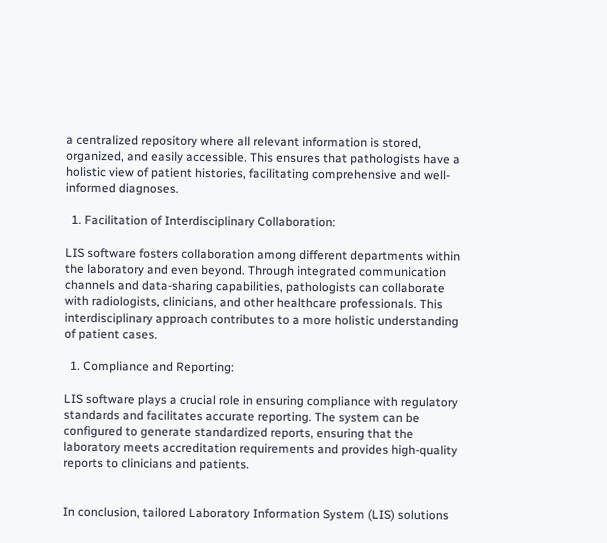a centralized repository where all relevant information is stored, organized, and easily accessible. This ensures that pathologists have a holistic view of patient histories, facilitating comprehensive and well-informed diagnoses.

  1. Facilitation of Interdisciplinary Collaboration:

LIS software fosters collaboration among different departments within the laboratory and even beyond. Through integrated communication channels and data-sharing capabilities, pathologists can collaborate with radiologists, clinicians, and other healthcare professionals. This interdisciplinary approach contributes to a more holistic understanding of patient cases.

  1. Compliance and Reporting:

LIS software plays a crucial role in ensuring compliance with regulatory standards and facilitates accurate reporting. The system can be configured to generate standardized reports, ensuring that the laboratory meets accreditation requirements and provides high-quality reports to clinicians and patients.


In conclusion, tailored Laboratory Information System (LIS) solutions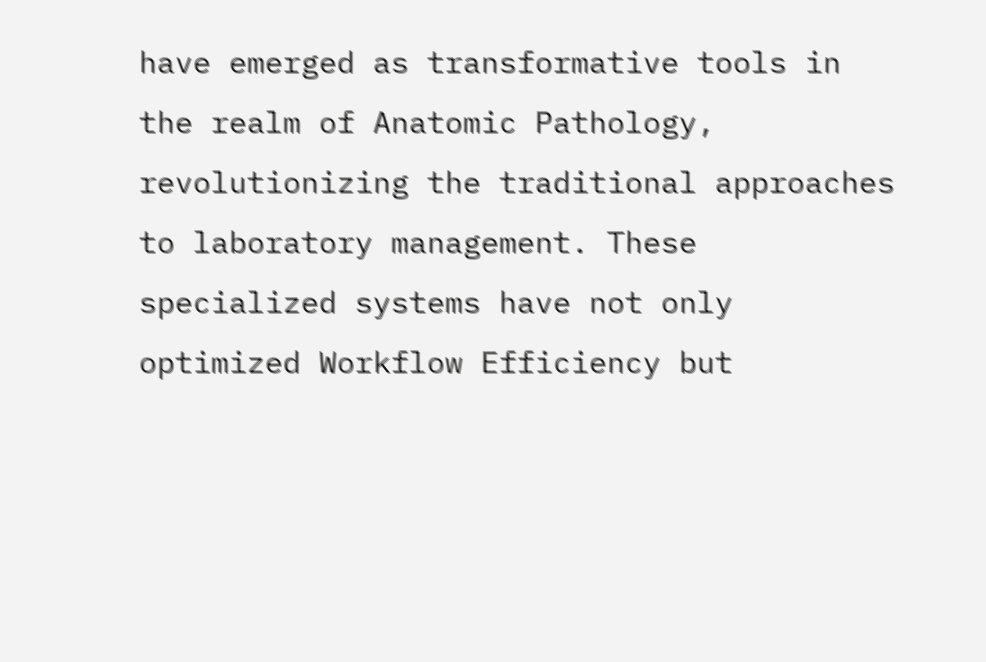have emerged as transformative tools in the realm of Anatomic Pathology, revolutionizing the traditional approaches to laboratory management. These specialized systems have not only optimized Workflow Efficiency but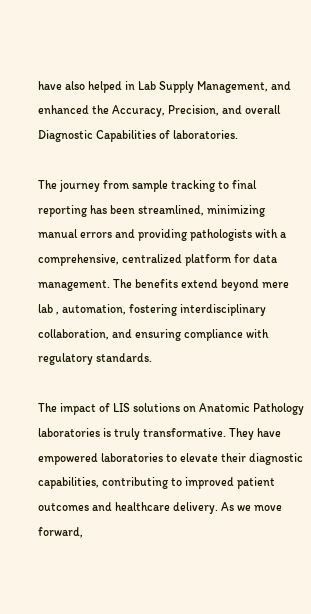have also helped in Lab Supply Management, and enhanced the Accuracy, Precision, and overall Diagnostic Capabilities of laboratories.

The journey from sample tracking to final reporting has been streamlined, minimizing manual errors and providing pathologists with a comprehensive, centralized platform for data management. The benefits extend beyond mere lab , automation, fostering interdisciplinary collaboration, and ensuring compliance with regulatory standards.

The impact of LIS solutions on Anatomic Pathology laboratories is truly transformative. They have empowered laboratories to elevate their diagnostic capabilities, contributing to improved patient outcomes and healthcare delivery. As we move forward,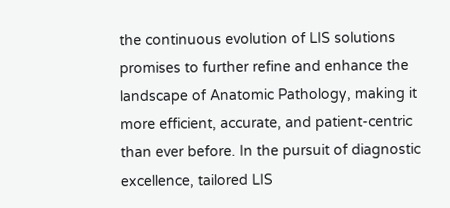the continuous evolution of LIS solutions promises to further refine and enhance the landscape of Anatomic Pathology, making it more efficient, accurate, and patient-centric than ever before. In the pursuit of diagnostic excellence, tailored LIS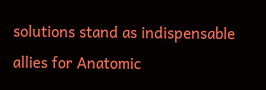solutions stand as indispensable allies for Anatomic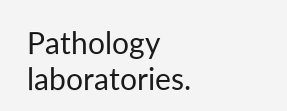Pathology laboratories.